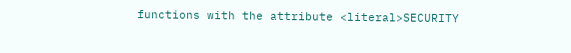functions with the attribute <literal>SECURITY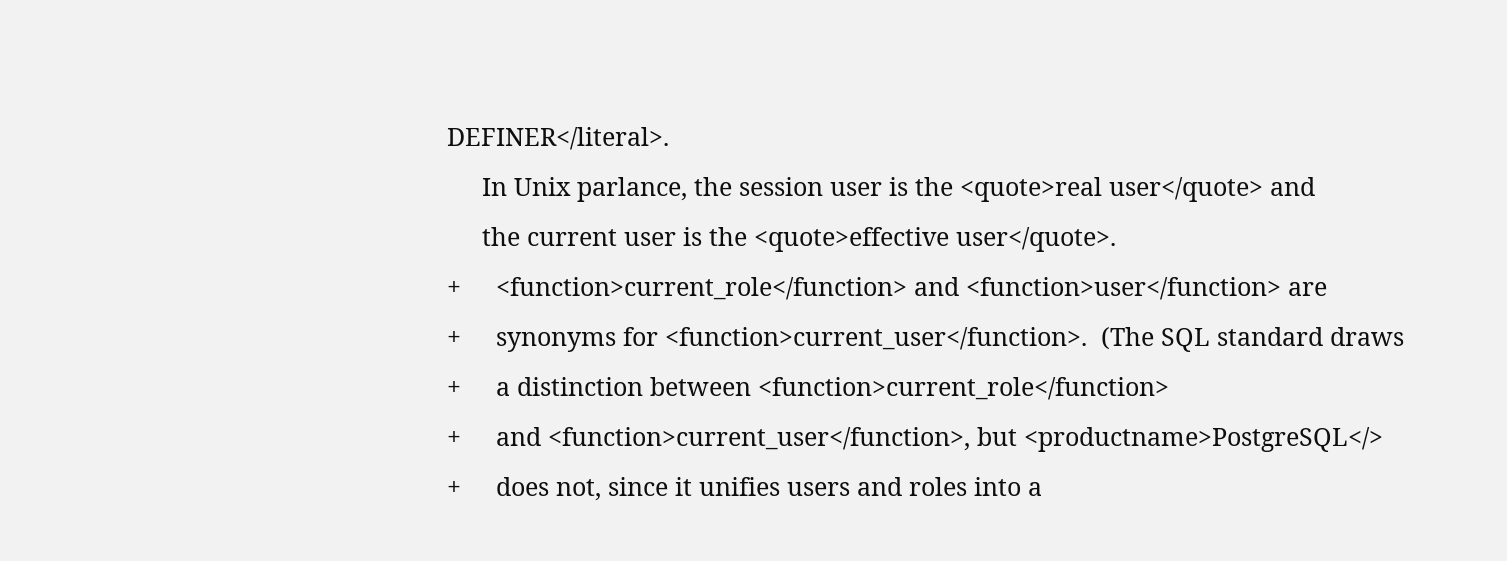DEFINER</literal>.
     In Unix parlance, the session user is the <quote>real user</quote> and
     the current user is the <quote>effective user</quote>.
+     <function>current_role</function> and <function>user</function> are
+     synonyms for <function>current_user</function>.  (The SQL standard draws
+     a distinction between <function>current_role</function>
+     and <function>current_user</function>, but <productname>PostgreSQL</>
+     does not, since it unifies users and roles into a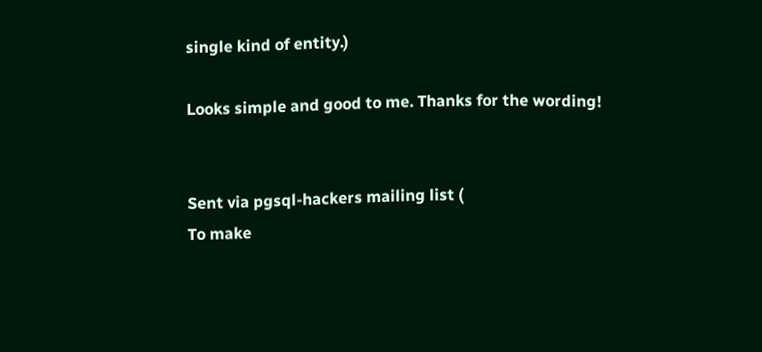single kind of entity.)

Looks simple and good to me. Thanks for the wording!


Sent via pgsql-hackers mailing list (
To make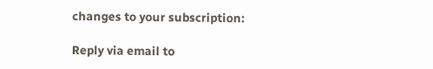changes to your subscription:

Reply via email to